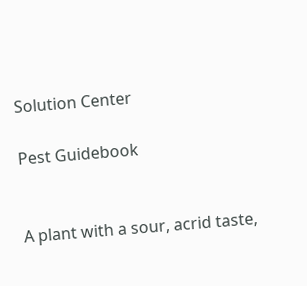Solution Center

Pest Guidebook


A plant with a sour, acrid taste,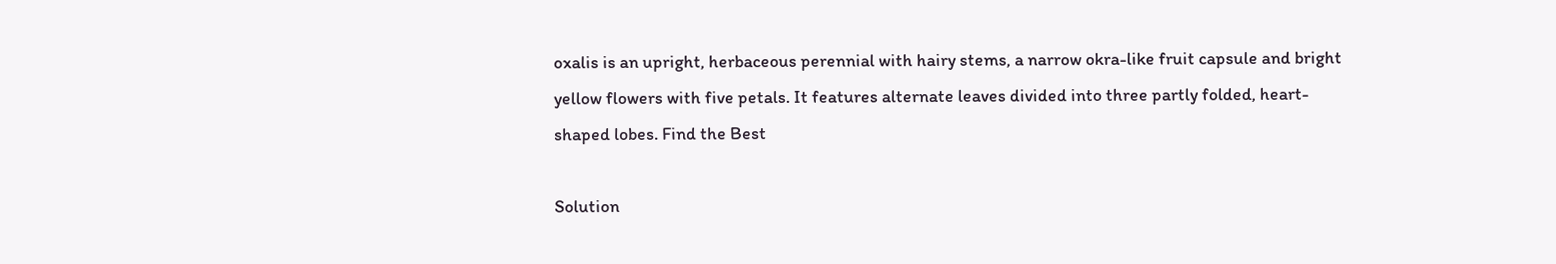oxalis is an upright, herbaceous perennial with hairy stems, a narrow okra-like fruit capsule and bright yellow flowers with five petals. It features alternate leaves divided into three partly folded, heart-shaped lobes. Find the Best

Solution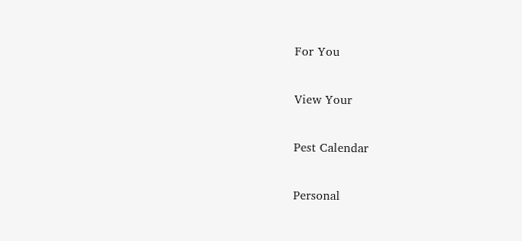For You

View Your

Pest Calendar

Personal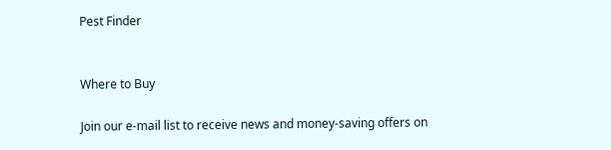Pest Finder


Where to Buy

Join our e-mail list to receive news and money-saving offers on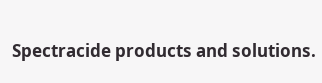Spectracide products and solutions.